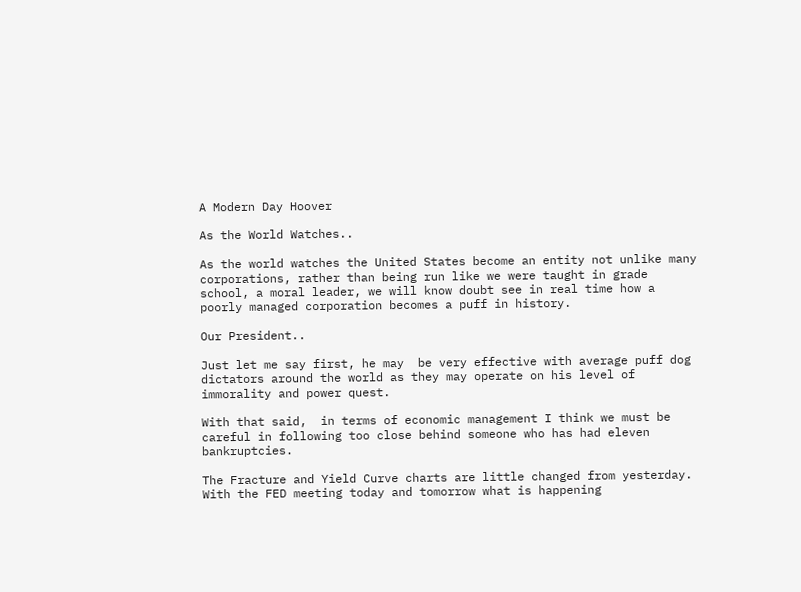A Modern Day Hoover

As the World Watches..

As the world watches the United States become an entity not unlike many corporations, rather than being run like we were taught in grade school, a moral leader, we will know doubt see in real time how a poorly managed corporation becomes a puff in history.

Our President..

Just let me say first, he may  be very effective with average puff dog dictators around the world as they may operate on his level of immorality and power quest.

With that said,  in terms of economic management I think we must be careful in following too close behind someone who has had eleven bankruptcies.

The Fracture and Yield Curve charts are little changed from yesterday.  With the FED meeting today and tomorrow what is happening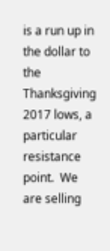is a run up in the dollar to the Thanksgiving 2017 lows, a particular resistance point.  We are selling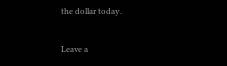the dollar today.

Leave a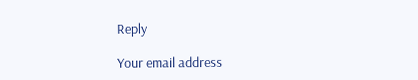Reply

Your email address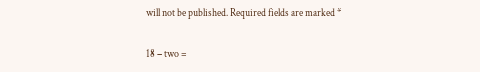will not be published. Required fields are marked *

18 − two =